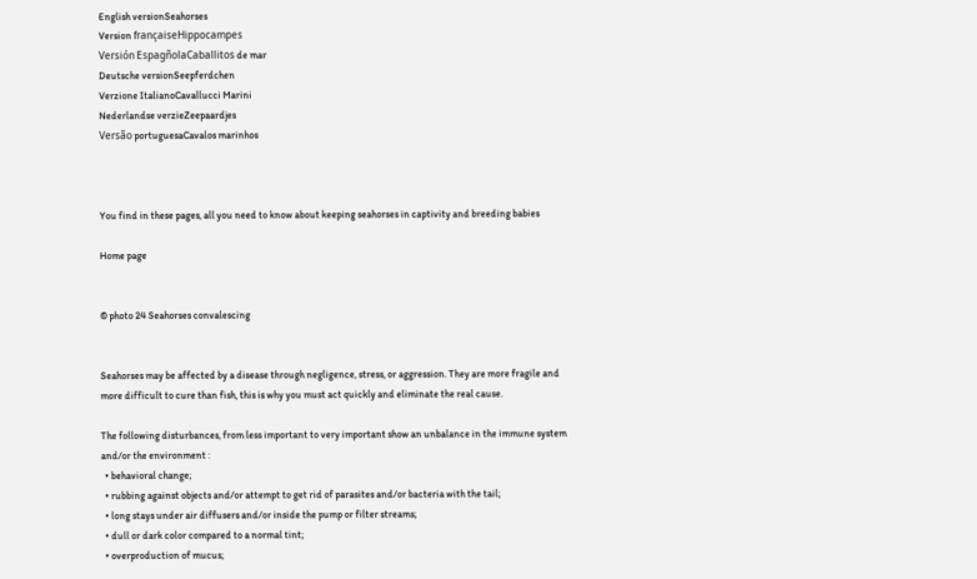English versionSeahorses
Version françaiseHippocampes
Versión EspagñolaCaballitos de mar
Deutsche versionSeepferdchen
Verzione ItalianoCavallucci Marini
Nederlandse verzieZeepaardjes
Versão portuguesaCavalos marinhos



You find in these pages, all you need to know about keeping seahorses in captivity and breeding babies

Home page


© photo 24 Seahorses convalescing


Seahorses may be affected by a disease through negligence, stress, or aggression. They are more fragile and more difficult to cure than fish, this is why you must act quickly and eliminate the real cause.

The following disturbances, from less important to very important show an unbalance in the immune system and/or the environment :
  • behavioral change;
  • rubbing against objects and/or attempt to get rid of parasites and/or bacteria with the tail;
  • long stays under air diffusers and/or inside the pump or filter streams;
  • dull or dark color compared to a normal tint;
  • overproduction of mucus;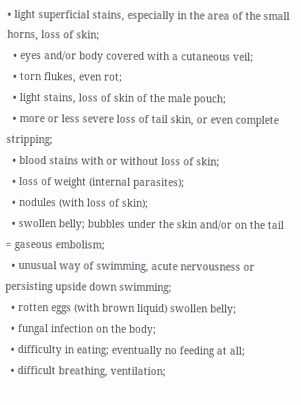• light superficial stains, especially in the area of the small horns, loss of skin;
  • eyes and/or body covered with a cutaneous veil;
  • torn flukes, even rot;
  • light stains, loss of skin of the male pouch;
  • more or less severe loss of tail skin, or even complete stripping;
  • blood stains with or without loss of skin;
  • loss of weight (internal parasites);
  • nodules (with loss of skin);
  • swollen belly; bubbles under the skin and/or on the tail = gaseous embolism;
  • unusual way of swimming, acute nervousness or persisting upside down swimming;
  • rotten eggs (with brown liquid) swollen belly;
  • fungal infection on the body;
  • difficulty in eating; eventually no feeding at all;
  • difficult breathing, ventilation;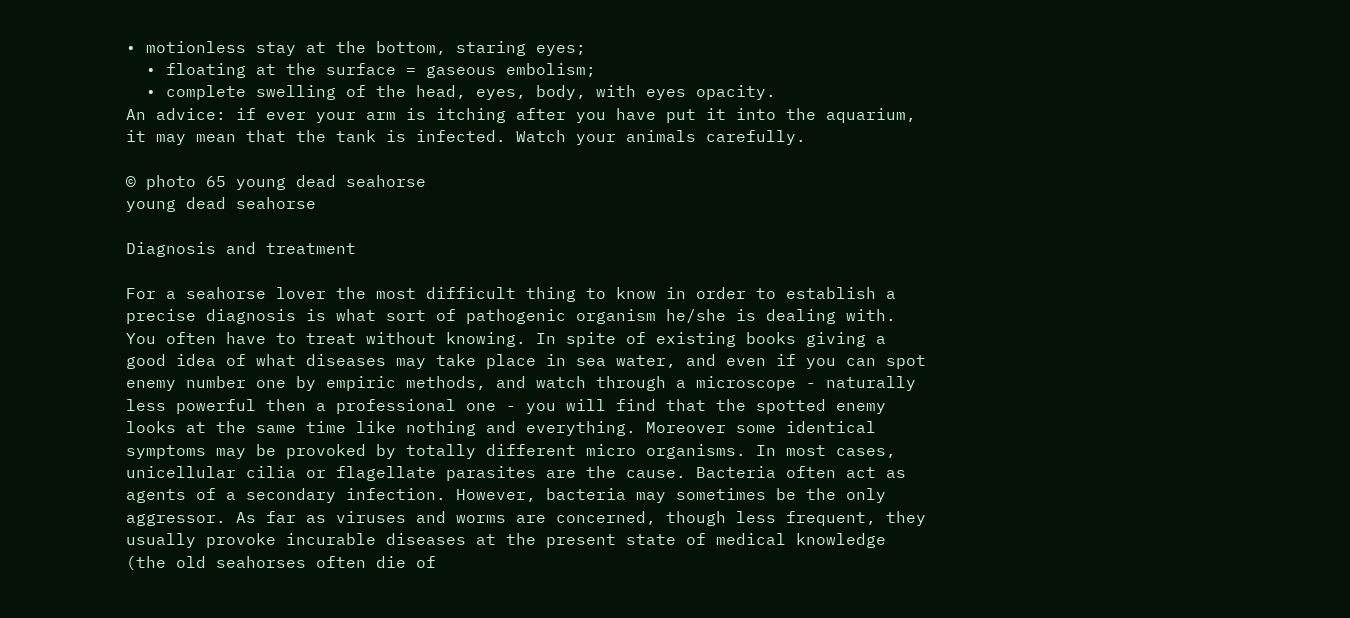• motionless stay at the bottom, staring eyes;
  • floating at the surface = gaseous embolism;
  • complete swelling of the head, eyes, body, with eyes opacity.
An advice: if ever your arm is itching after you have put it into the aquarium, it may mean that the tank is infected. Watch your animals carefully.

© photo 65 young dead seahorse
young dead seahorse

Diagnosis and treatment

For a seahorse lover the most difficult thing to know in order to establish a precise diagnosis is what sort of pathogenic organism he/she is dealing with. You often have to treat without knowing. In spite of existing books giving a good idea of what diseases may take place in sea water, and even if you can spot enemy number one by empiric methods, and watch through a microscope - naturally less powerful then a professional one - you will find that the spotted enemy looks at the same time like nothing and everything. Moreover some identical symptoms may be provoked by totally different micro organisms. In most cases, unicellular cilia or flagellate parasites are the cause. Bacteria often act as agents of a secondary infection. However, bacteria may sometimes be the only aggressor. As far as viruses and worms are concerned, though less frequent, they usually provoke incurable diseases at the present state of medical knowledge (the old seahorses often die of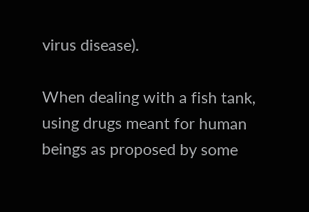virus disease).

When dealing with a fish tank, using drugs meant for human beings as proposed by some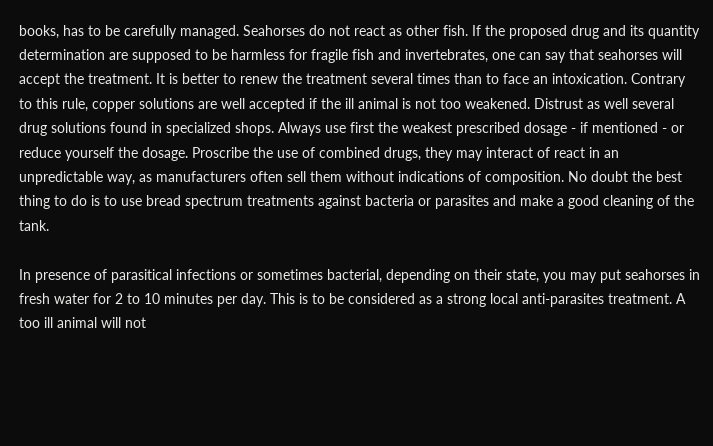books, has to be carefully managed. Seahorses do not react as other fish. If the proposed drug and its quantity determination are supposed to be harmless for fragile fish and invertebrates, one can say that seahorses will accept the treatment. It is better to renew the treatment several times than to face an intoxication. Contrary to this rule, copper solutions are well accepted if the ill animal is not too weakened. Distrust as well several drug solutions found in specialized shops. Always use first the weakest prescribed dosage - if mentioned - or reduce yourself the dosage. Proscribe the use of combined drugs, they may interact of react in an unpredictable way, as manufacturers often sell them without indications of composition. No doubt the best thing to do is to use bread spectrum treatments against bacteria or parasites and make a good cleaning of the tank.

In presence of parasitical infections or sometimes bacterial, depending on their state, you may put seahorses in fresh water for 2 to 10 minutes per day. This is to be considered as a strong local anti-parasites treatment. A too ill animal will not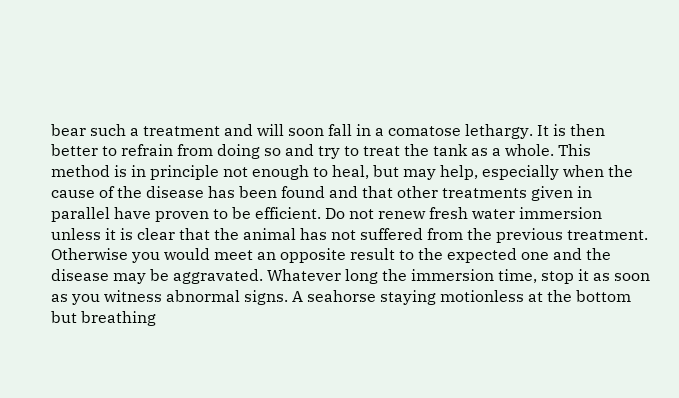bear such a treatment and will soon fall in a comatose lethargy. It is then better to refrain from doing so and try to treat the tank as a whole. This method is in principle not enough to heal, but may help, especially when the cause of the disease has been found and that other treatments given in parallel have proven to be efficient. Do not renew fresh water immersion unless it is clear that the animal has not suffered from the previous treatment. Otherwise you would meet an opposite result to the expected one and the disease may be aggravated. Whatever long the immersion time, stop it as soon as you witness abnormal signs. A seahorse staying motionless at the bottom but breathing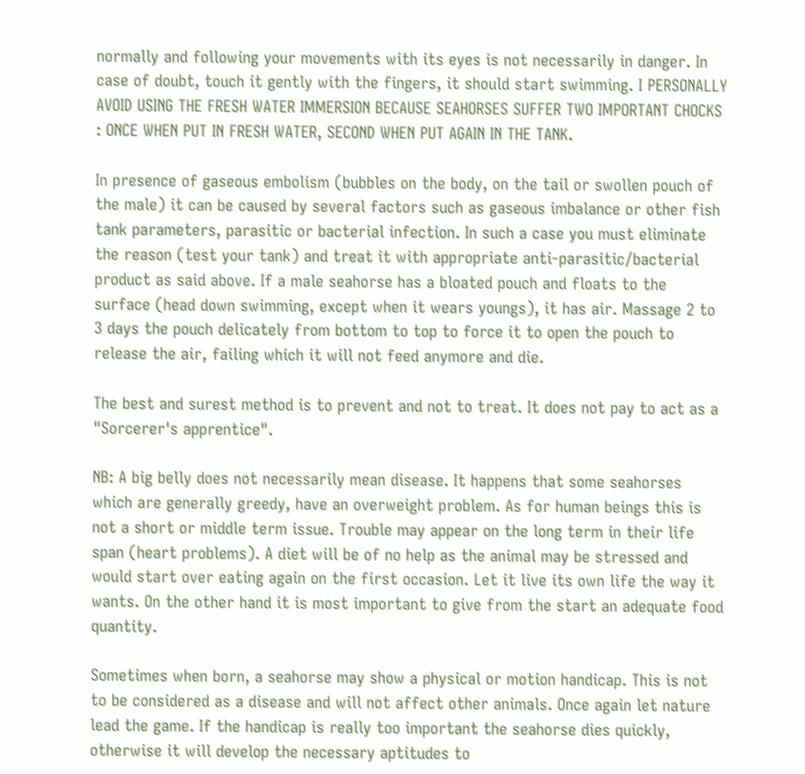normally and following your movements with its eyes is not necessarily in danger. In case of doubt, touch it gently with the fingers, it should start swimming. I PERSONALLY AVOID USING THE FRESH WATER IMMERSION BECAUSE SEAHORSES SUFFER TWO IMPORTANT CHOCKS : ONCE WHEN PUT IN FRESH WATER, SECOND WHEN PUT AGAIN IN THE TANK.

In presence of gaseous embolism (bubbles on the body, on the tail or swollen pouch of the male) it can be caused by several factors such as gaseous imbalance or other fish tank parameters, parasitic or bacterial infection. In such a case you must eliminate the reason (test your tank) and treat it with appropriate anti-parasitic/bacterial product as said above. If a male seahorse has a bloated pouch and floats to the surface (head down swimming, except when it wears youngs), it has air. Massage 2 to 3 days the pouch delicately from bottom to top to force it to open the pouch to release the air, failing which it will not feed anymore and die.

The best and surest method is to prevent and not to treat. It does not pay to act as a "Sorcerer's apprentice".

NB: A big belly does not necessarily mean disease. It happens that some seahorses which are generally greedy, have an overweight problem. As for human beings this is not a short or middle term issue. Trouble may appear on the long term in their life span (heart problems). A diet will be of no help as the animal may be stressed and would start over eating again on the first occasion. Let it live its own life the way it wants. On the other hand it is most important to give from the start an adequate food quantity.

Sometimes when born, a seahorse may show a physical or motion handicap. This is not to be considered as a disease and will not affect other animals. Once again let nature lead the game. If the handicap is really too important the seahorse dies quickly, otherwise it will develop the necessary aptitudes to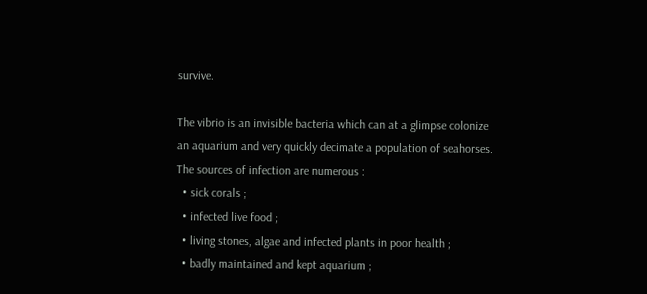survive.

The vibrio is an invisible bacteria which can at a glimpse colonize an aquarium and very quickly decimate a population of seahorses. The sources of infection are numerous :
  • sick corals ;
  • infected live food ;
  • living stones, algae and infected plants in poor health ;
  • badly maintained and kept aquarium ;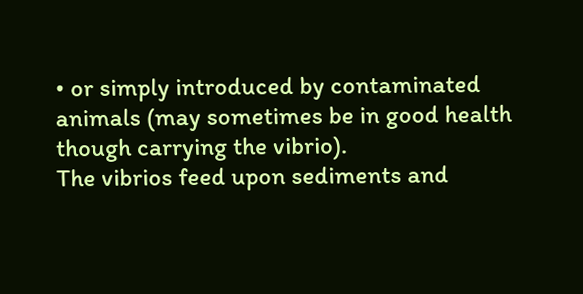• or simply introduced by contaminated animals (may sometimes be in good health though carrying the vibrio).
The vibrios feed upon sediments and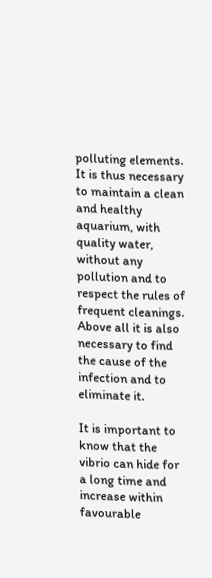polluting elements. It is thus necessary to maintain a clean and healthy aquarium, with quality water, without any pollution and to respect the rules of frequent cleanings. Above all it is also necessary to find the cause of the infection and to eliminate it.

It is important to know that the vibrio can hide for a long time and increase within favourable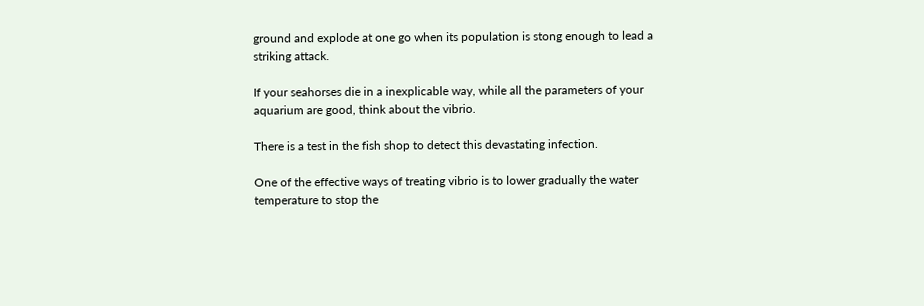ground and explode at one go when its population is stong enough to lead a striking attack.

If your seahorses die in a inexplicable way, while all the parameters of your aquarium are good, think about the vibrio.

There is a test in the fish shop to detect this devastating infection.

One of the effective ways of treating vibrio is to lower gradually the water temperature to stop the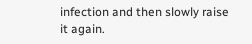infection and then slowly raise it again.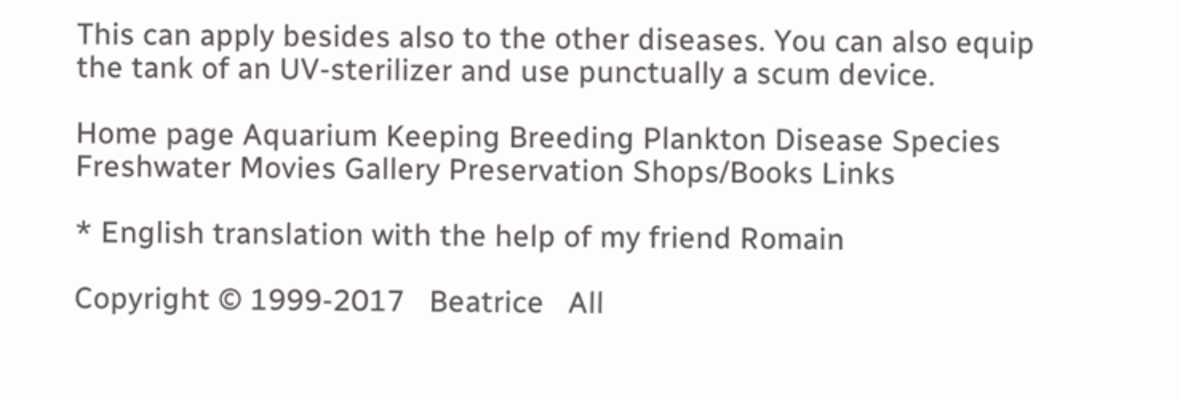This can apply besides also to the other diseases. You can also equip the tank of an UV-sterilizer and use punctually a scum device.

Home page Aquarium Keeping Breeding Plankton Disease Species Freshwater Movies Gallery Preservation Shops/Books Links

* English translation with the help of my friend Romain

Copyright © 1999-2017   Beatrice   All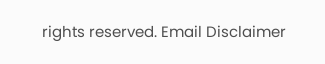rights reserved. Email Disclaimer